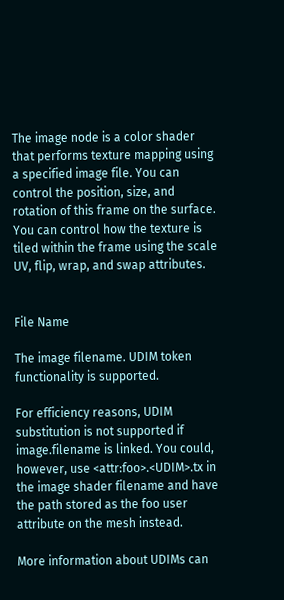The image node is a color shader that performs texture mapping using a specified image file. You can control the position, size, and rotation of this frame on the surface. You can control how the texture is tiled within the frame using the scale UV, flip, wrap, and swap attributes.


File Name

The image filename. UDIM token functionality is supported.

For efficiency reasons, UDIM substitution is not supported if image.filename is linked. You could, however, use <attr:foo>.<UDIM>.tx in the image shader filename and have the path stored as the foo user attribute on the mesh instead.

More information about UDIMs can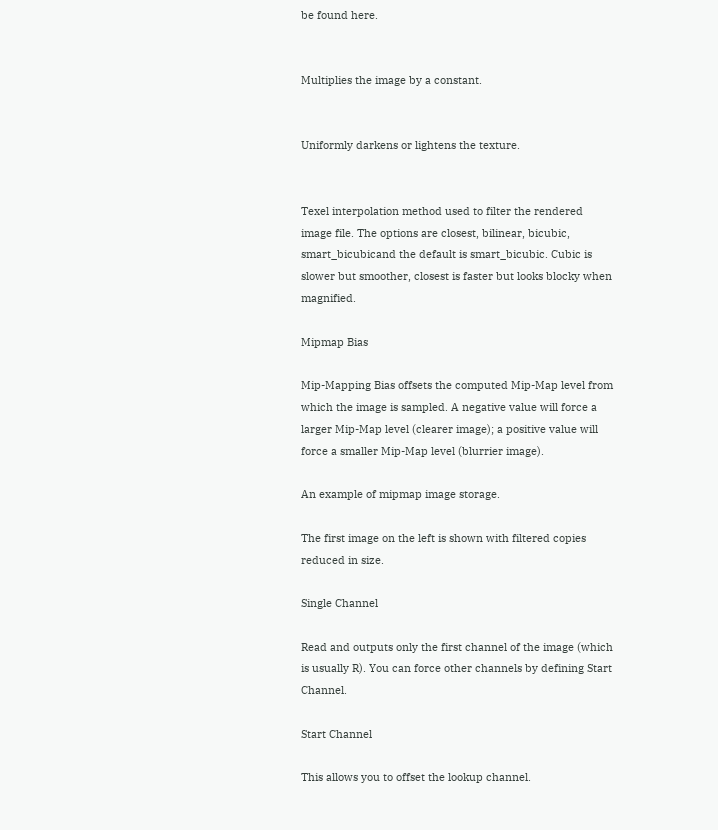be found here.


Multiplies the image by a constant.


Uniformly darkens or lightens the texture.


Texel interpolation method used to filter the rendered image file. The options are closest, bilinear, bicubic, smart_bicubicand the default is smart_bicubic. Cubic is slower but smoother, closest is faster but looks blocky when magnified.

Mipmap Bias

Mip-Mapping Bias offsets the computed Mip-Map level from which the image is sampled. A negative value will force a larger Mip-Map level (clearer image); a positive value will force a smaller Mip-Map level (blurrier image).

An example of mipmap image storage.

The first image on the left is shown with filtered copies reduced in size.

Single Channel

Read and outputs only the first channel of the image (which is usually R). You can force other channels by defining Start Channel.

Start Channel

This allows you to offset the lookup channel.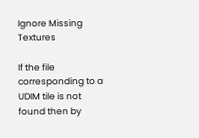Ignore Missing Textures

If the file corresponding to a UDIM tile is not found then by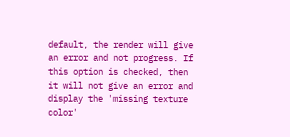default, the render will give an error and not progress. If this option is checked, then it will not give an error and display the 'missing texture color'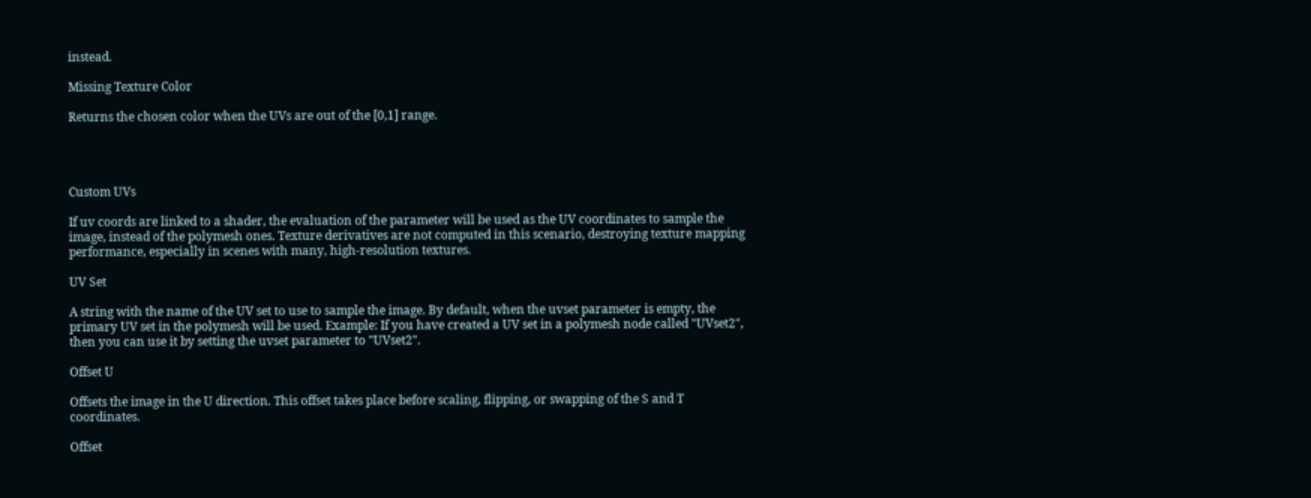instead.

Missing Texture Color

Returns the chosen color when the UVs are out of the [0,1] range.




Custom UVs

If uv coords are linked to a shader, the evaluation of the parameter will be used as the UV coordinates to sample the image, instead of the polymesh ones. Texture derivatives are not computed in this scenario, destroying texture mapping performance, especially in scenes with many, high-resolution textures.

UV Set

A string with the name of the UV set to use to sample the image. By default, when the uvset parameter is empty, the primary UV set in the polymesh will be used. Example: If you have created a UV set in a polymesh node called "UVset2", then you can use it by setting the uvset parameter to "UVset2".

Offset U

Offsets the image in the U direction. This offset takes place before scaling, flipping, or swapping of the S and T coordinates.

Offset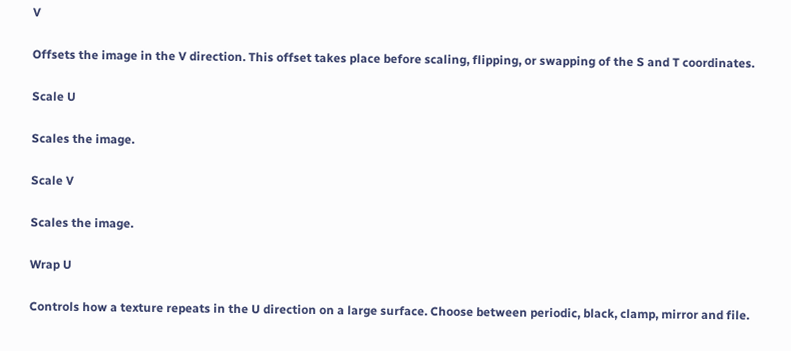V

Offsets the image in the V direction. This offset takes place before scaling, flipping, or swapping of the S and T coordinates.

Scale U

Scales the image.

Scale V

Scales the image.

Wrap U

Controls how a texture repeats in the U direction on a large surface. Choose between periodic, black, clamp, mirror and file.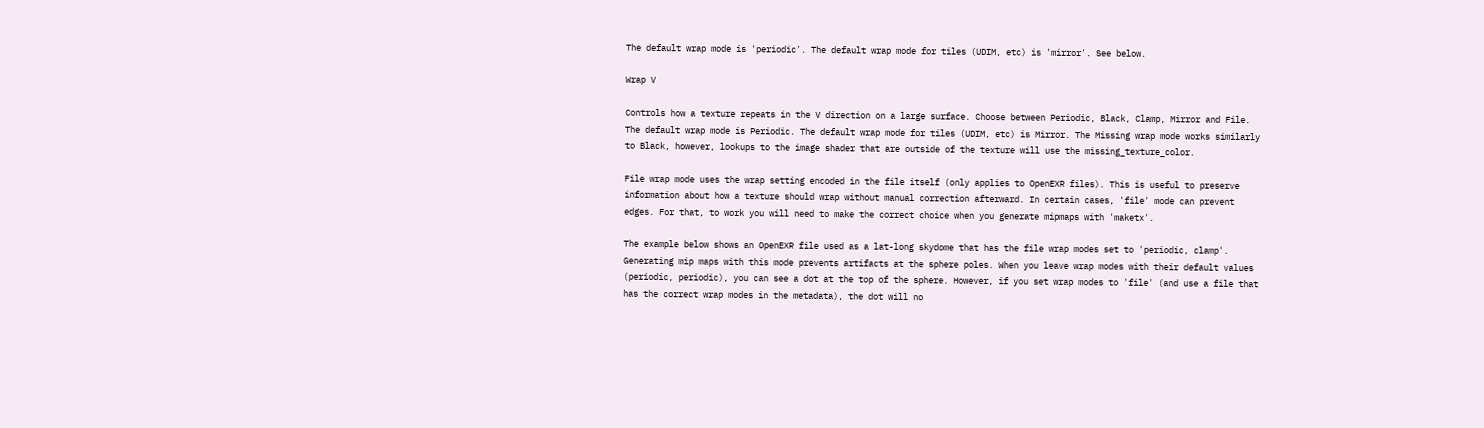The default wrap mode is 'periodic'. The default wrap mode for tiles (UDIM, etc) is 'mirror'. See below.

Wrap V

Controls how a texture repeats in the V direction on a large surface. Choose between Periodic, Black, Clamp, Mirror and File. The default wrap mode is Periodic. The default wrap mode for tiles (UDIM, etc) is Mirror. The Missing wrap mode works similarly to Black, however, lookups to the image shader that are outside of the texture will use the missing_texture_color.

File wrap mode uses the wrap setting encoded in the file itself (only applies to OpenEXR files). This is useful to preserve information about how a texture should wrap without manual correction afterward. In certain cases, 'file' mode can prevent edges. For that, to work you will need to make the correct choice when you generate mipmaps with 'maketx'.

The example below shows an OpenEXR file used as a lat-long skydome that has the file wrap modes set to 'periodic, clamp'. Generating mip maps with this mode prevents artifacts at the sphere poles. When you leave wrap modes with their default values (periodic, periodic), you can see a dot at the top of the sphere. However, if you set wrap modes to 'file' (and use a file that has the correct wrap modes in the metadata), the dot will no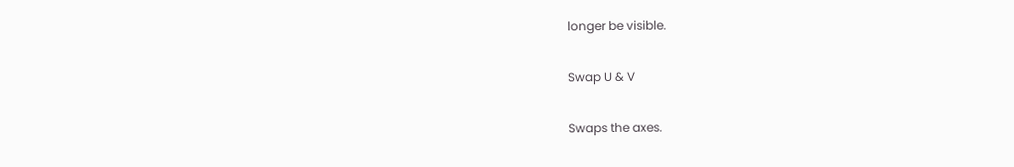longer be visible.

Swap U & V

Swaps the axes.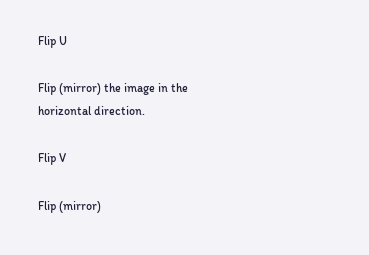Flip U

Flip (mirror) the image in the horizontal direction.

Flip V

Flip (mirror)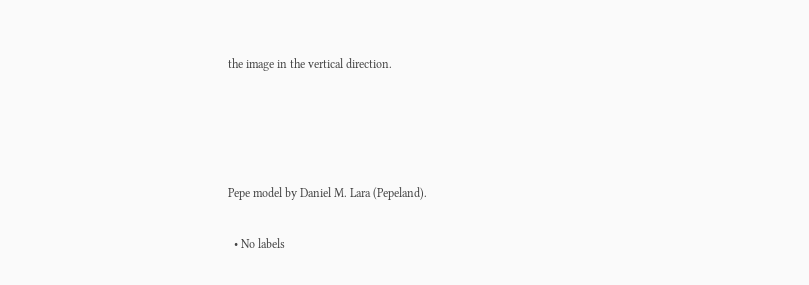the image in the vertical direction.




Pepe model by Daniel M. Lara (Pepeland).

  • No labels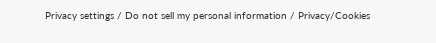Privacy settings / Do not sell my personal information / Privacy/Cookies